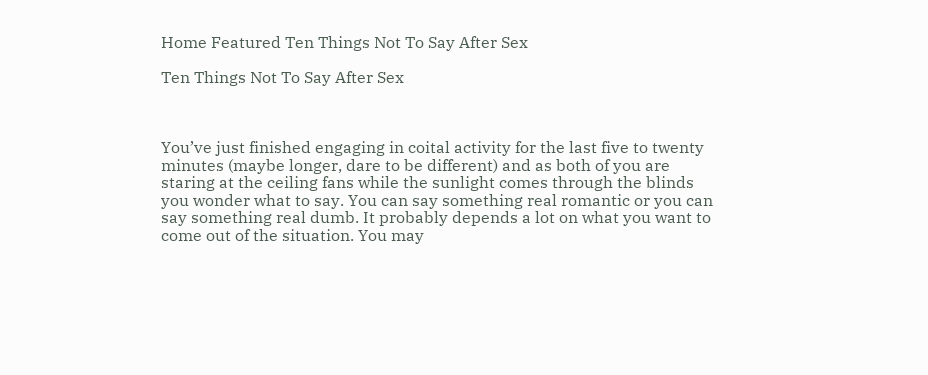Home Featured Ten Things Not To Say After Sex

Ten Things Not To Say After Sex



You’ve just finished engaging in coital activity for the last five to twenty minutes (maybe longer, dare to be different) and as both of you are staring at the ceiling fans while the sunlight comes through the blinds you wonder what to say. You can say something real romantic or you can say something real dumb. It probably depends a lot on what you want to come out of the situation. You may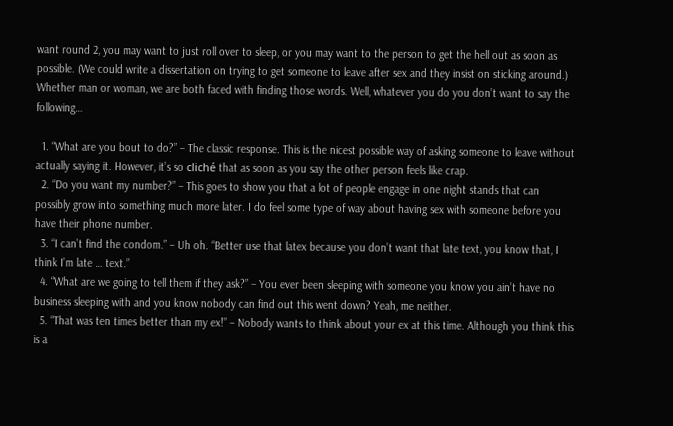want round 2, you may want to just roll over to sleep, or you may want to the person to get the hell out as soon as possible. (We could write a dissertation on trying to get someone to leave after sex and they insist on sticking around.) Whether man or woman, we are both faced with finding those words. Well, whatever you do you don’t want to say the following…

  1. “What are you bout to do?” – The classic response. This is the nicest possible way of asking someone to leave without actually saying it. However, it’s so cliché that as soon as you say the other person feels like crap.
  2. “Do you want my number?” – This goes to show you that a lot of people engage in one night stands that can possibly grow into something much more later. I do feel some type of way about having sex with someone before you have their phone number.
  3. “I can’t find the condom.” – Uh oh. “Better use that latex because you don’t want that late text, you know that, I think I’m late … text.”
  4. “What are we going to tell them if they ask?” – You ever been sleeping with someone you know you ain’t have no business sleeping with and you know nobody can find out this went down? Yeah, me neither.
  5. “That was ten times better than my ex!” – Nobody wants to think about your ex at this time. Although you think this is a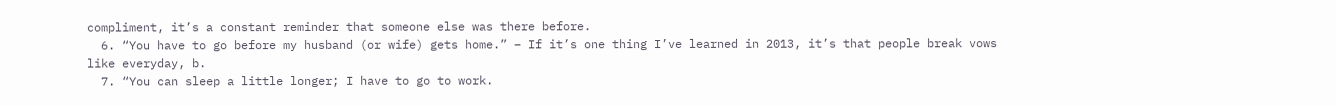compliment, it’s a constant reminder that someone else was there before.
  6. “You have to go before my husband (or wife) gets home.” – If it’s one thing I’ve learned in 2013, it’s that people break vows like everyday, b.
  7. “You can sleep a little longer; I have to go to work.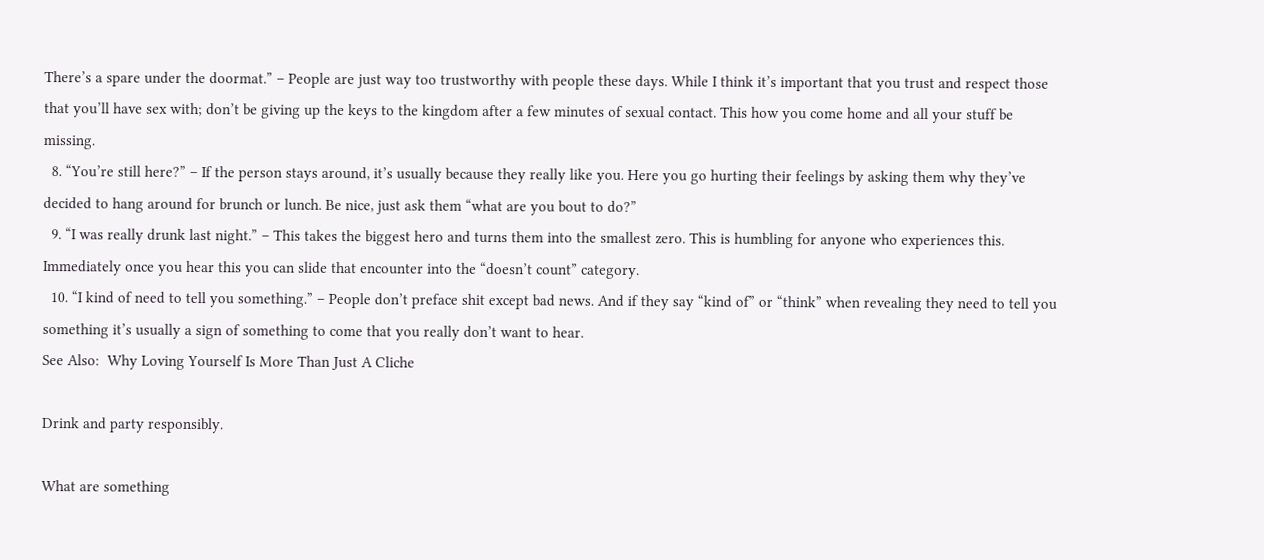There’s a spare under the doormat.” – People are just way too trustworthy with people these days. While I think it’s important that you trust and respect those that you’ll have sex with; don’t be giving up the keys to the kingdom after a few minutes of sexual contact. This how you come home and all your stuff be missing.
  8. “You’re still here?” – If the person stays around, it’s usually because they really like you. Here you go hurting their feelings by asking them why they’ve decided to hang around for brunch or lunch. Be nice, just ask them “what are you bout to do?”
  9. “I was really drunk last night.” – This takes the biggest hero and turns them into the smallest zero. This is humbling for anyone who experiences this. Immediately once you hear this you can slide that encounter into the “doesn’t count” category.
  10. “I kind of need to tell you something.” – People don’t preface shit except bad news. And if they say “kind of” or “think” when revealing they need to tell you something it’s usually a sign of something to come that you really don’t want to hear.
See Also:  Why Loving Yourself Is More Than Just A Cliche

Drink and party responsibly.

What are something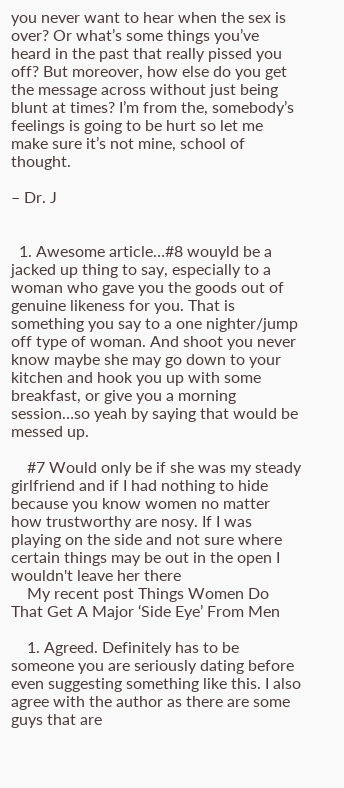you never want to hear when the sex is over? Or what’s some things you’ve heard in the past that really pissed you off? But moreover, how else do you get the message across without just being blunt at times? I’m from the, somebody’s feelings is going to be hurt so let me make sure it’s not mine, school of thought.

– Dr. J


  1. Awesome article…#8 wouyld be a jacked up thing to say, especially to a woman who gave you the goods out of genuine likeness for you. That is something you say to a one nighter/jump off type of woman. And shoot you never know maybe she may go down to your kitchen and hook you up with some breakfast, or give you a morning session…so yeah by saying that would be messed up.

    #7 Would only be if she was my steady girlfriend and if I had nothing to hide because you know women no matter how trustworthy are nosy. If I was playing on the side and not sure where certain things may be out in the open I wouldn't leave her there
    My recent post Things Women Do That Get A Major ‘Side Eye’ From Men

    1. Agreed. Definitely has to be someone you are seriously dating before even suggesting something like this. I also agree with the author as there are some guys that are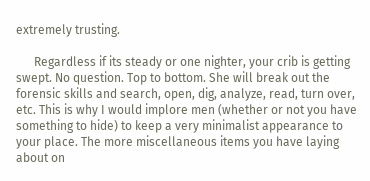extremely trusting.

      Regardless if its steady or one nighter, your crib is getting swept. No question. Top to bottom. She will break out the forensic skills and search, open, dig, analyze, read, turn over, etc. This is why I would implore men (whether or not you have something to hide) to keep a very minimalist appearance to your place. The more miscellaneous items you have laying about on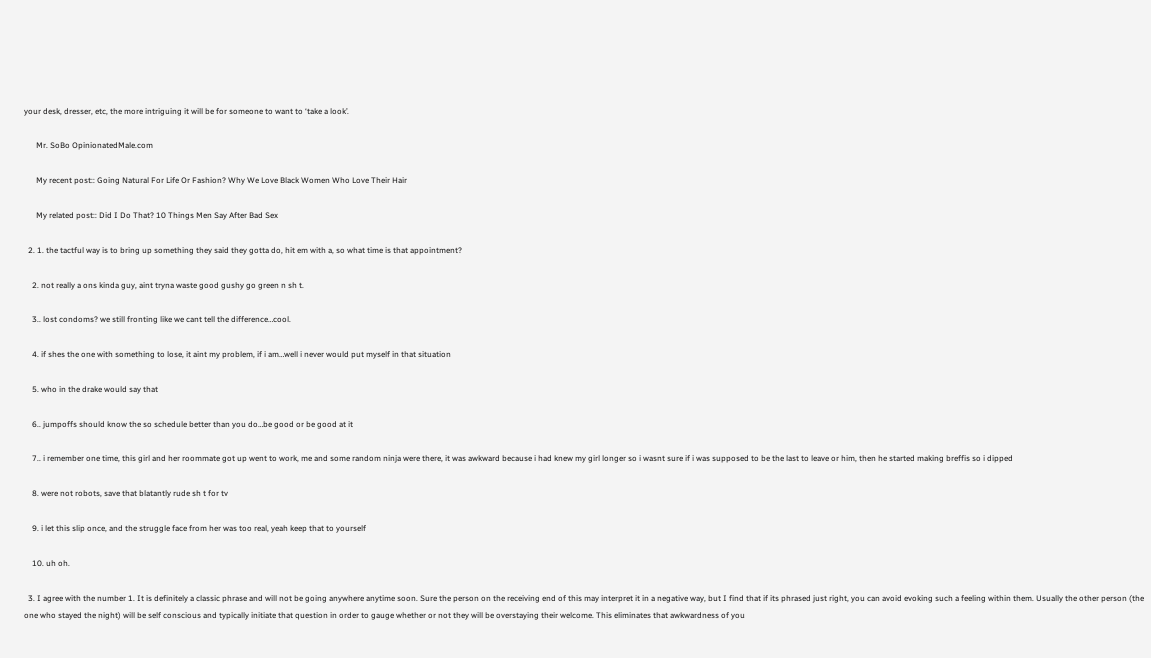your desk, dresser, etc, the more intriguing it will be for someone to want to ‘take a look’.

      Mr. SoBo OpinionatedMale.com

      My recent post:: Going Natural For Life Or Fashion? Why We Love Black Women Who Love Their Hair

      My related post:: Did I Do That? 10 Things Men Say After Bad Sex

  2. 1. the tactful way is to bring up something they said they gotta do, hit em with a, so what time is that appointment?

    2. not really a ons kinda guy, aint tryna waste good gushy go green n sh t.

    3.. lost condoms? we still fronting like we cant tell the difference…cool.

    4. if shes the one with something to lose, it aint my problem, if i am…well i never would put myself in that situation

    5. who in the drake would say that

    6.. jumpoffs should know the so schedule better than you do…be good or be good at it

    7.. i remember one time, this girl and her roommate got up went to work, me and some random ninja were there, it was awkward because i had knew my girl longer so i wasnt sure if i was supposed to be the last to leave or him, then he started making breffis so i dipped

    8. were not robots, save that blatantly rude sh t for tv

    9. i let this slip once, and the struggle face from her was too real, yeah keep that to yourself

    10. uh oh.

  3. I agree with the number 1. It is definitely a classic phrase and will not be going anywhere anytime soon. Sure the person on the receiving end of this may interpret it in a negative way, but I find that if its phrased just right, you can avoid evoking such a feeling within them. Usually the other person (the one who stayed the night) will be self conscious and typically initiate that question in order to gauge whether or not they will be overstaying their welcome. This eliminates that awkwardness of you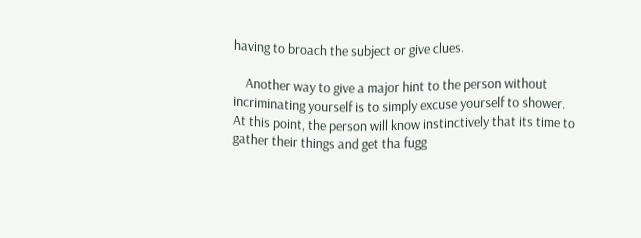having to broach the subject or give clues.

    Another way to give a major hint to the person without incriminating yourself is to simply excuse yourself to shower. At this point, the person will know instinctively that its time to gather their things and get tha fugg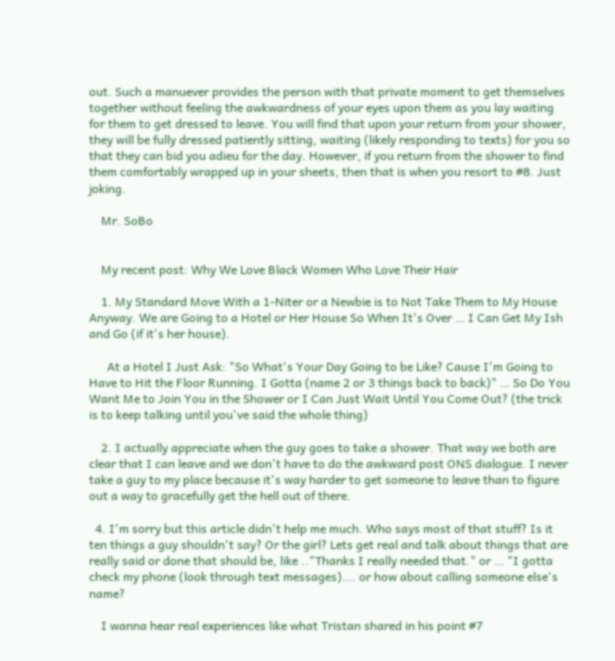out. Such a manuever provides the person with that private moment to get themselves together without feeling the awkwardness of your eyes upon them as you lay waiting for them to get dressed to leave. You will find that upon your return from your shower, they will be fully dressed patiently sitting, waiting (likely responding to texts) for you so that they can bid you adieu for the day. However, if you return from the shower to find them comfortably wrapped up in your sheets, then that is when you resort to #8. Just joking.

    Mr. SoBo


    My recent post: Why We Love Black Women Who Love Their Hair

    1. My Standard Move With a 1-Niter or a Newbie is to Not Take Them to My House Anyway. We are Going to a Hotel or Her House So When It's Over … I Can Get My Ish and Go (if it's her house).

      At a Hotel I Just Ask: "So What's Your Day Going to be Like? Cause I'm Going to Have to Hit the Floor Running. I Gotta (name 2 or 3 things back to back)" … So Do You Want Me to Join You in the Shower or I Can Just Wait Until You Come Out? (the trick is to keep talking until you've said the whole thing)

    2. I actually appreciate when the guy goes to take a shower. That way we both are clear that I can leave and we don't have to do the awkward post ONS dialogue. I never take a guy to my place because it's way harder to get someone to leave than to figure out a way to gracefully get the hell out of there.

  4. I'm sorry but this article didn't help me much. Who says most of that stuff? Is it ten things a guy shouldn't say? Or the girl? Lets get real and talk about things that are really said or done that should be, like .."Thanks I really needed that." or … "I gotta check my phone (look through text messages)…. or how about calling someone else's name?

    I wanna hear real experiences like what Tristan shared in his point #7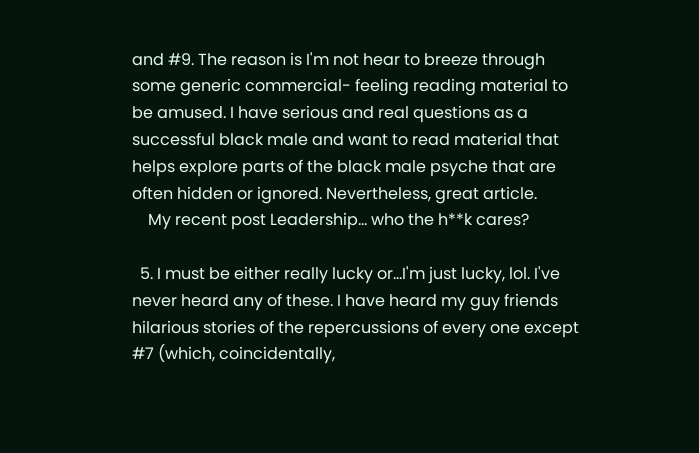and #9. The reason is I'm not hear to breeze through some generic commercial- feeling reading material to be amused. I have serious and real questions as a successful black male and want to read material that helps explore parts of the black male psyche that are often hidden or ignored. Nevertheless, great article.
    My recent post Leadership… who the h**k cares?

  5. I must be either really lucky or…I'm just lucky, lol. I've never heard any of these. I have heard my guy friends hilarious stories of the repercussions of every one except #7 (which, coincidentally,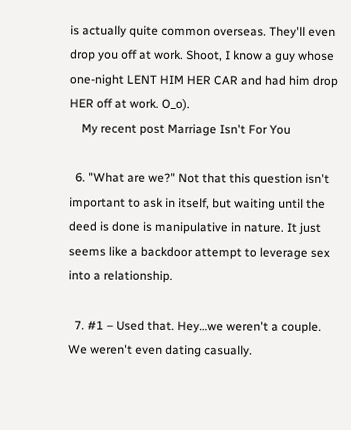is actually quite common overseas. They'll even drop you off at work. Shoot, I know a guy whose one-night LENT HIM HER CAR and had him drop HER off at work. O_o).
    My recent post Marriage Isn't For You

  6. "What are we?" Not that this question isn't important to ask in itself, but waiting until the deed is done is manipulative in nature. It just seems like a backdoor attempt to leverage sex into a relationship.

  7. #1 – Used that. Hey…we weren't a couple. We weren't even dating casually.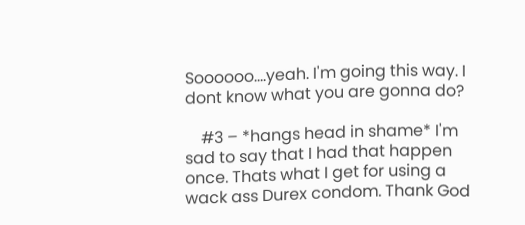Soooooo….yeah. I'm going this way. I dont know what you are gonna do?

    #3 – *hangs head in shame* I'm sad to say that I had that happen once. Thats what I get for using a wack ass Durex condom. Thank God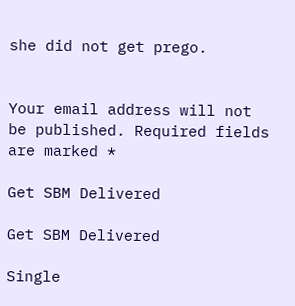she did not get prego.


Your email address will not be published. Required fields are marked *

Get SBM Delivered

Get SBM Delivered

Single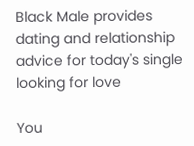Black Male provides dating and relationship
advice for today's single looking for love

You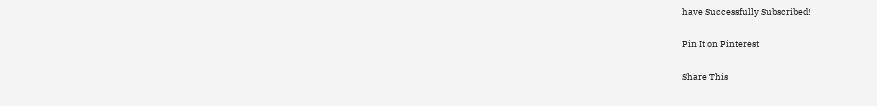have Successfully Subscribed!

Pin It on Pinterest

Share This